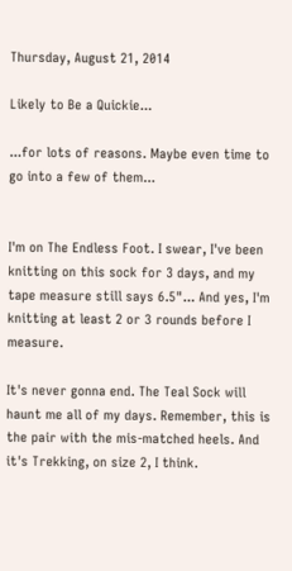Thursday, August 21, 2014

Likely to Be a Quickie...

...for lots of reasons. Maybe even time to go into a few of them...


I'm on The Endless Foot. I swear, I've been knitting on this sock for 3 days, and my tape measure still says 6.5"... And yes, I'm knitting at least 2 or 3 rounds before I measure.

It's never gonna end. The Teal Sock will haunt me all of my days. Remember, this is the pair with the mis-matched heels. And it's Trekking, on size 2, I think.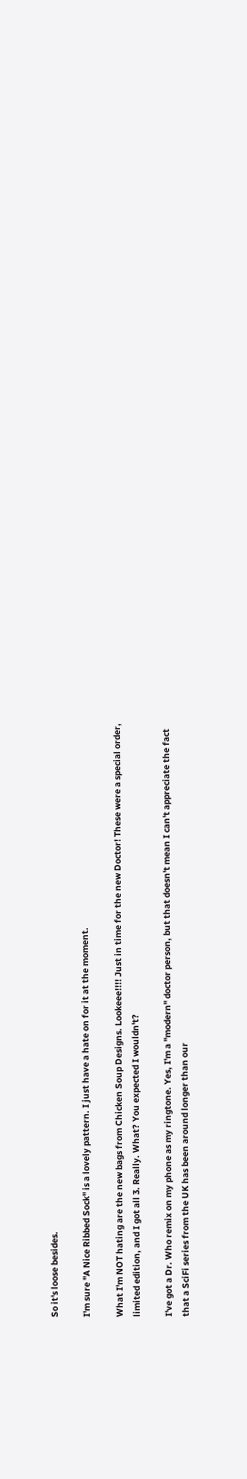So it's loose besides.

I'm sure "A Nice Ribbed Sock" is a lovely pattern. I just have a hate on for it at the moment.

What I'm NOT hating are the new bags from Chicken Soup Designs. Lookeee!!!! Just in time for the new Doctor! These were a special order, limited edition, and I got all 3. Really. What? You expected I wouldn't?

I've got a Dr. Who remix on my phone as my ringtone. Yes, I'm a "modern" doctor person, but that doesn't mean I can't appreciate the fact that a SciFi series from the UK has been around longer than our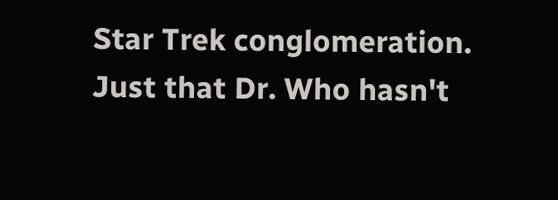Star Trek conglomeration. Just that Dr. Who hasn't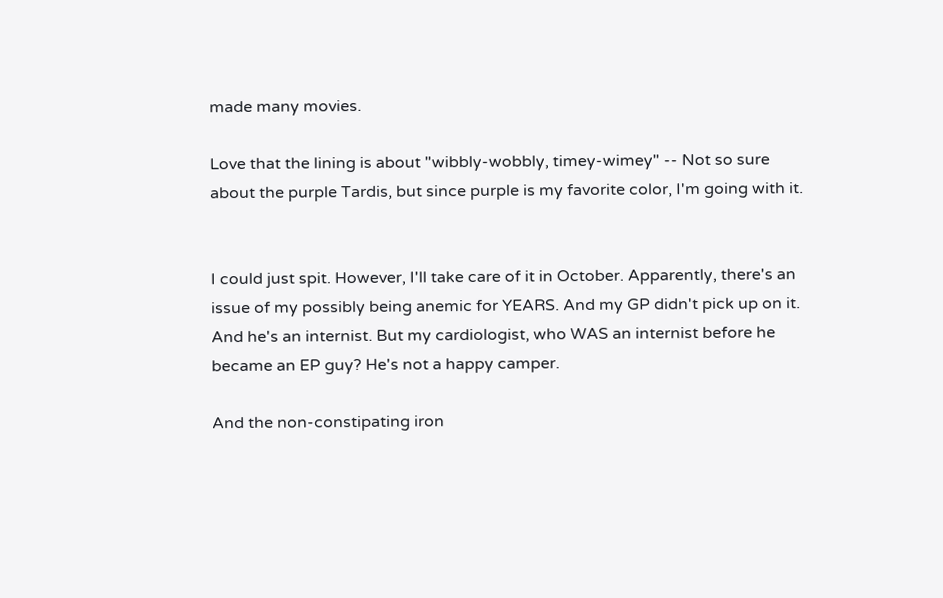made many movies.

Love that the lining is about "wibbly-wobbly, timey-wimey" -- Not so sure about the purple Tardis, but since purple is my favorite color, I'm going with it.


I could just spit. However, I'll take care of it in October. Apparently, there's an issue of my possibly being anemic for YEARS. And my GP didn't pick up on it. And he's an internist. But my cardiologist, who WAS an internist before he became an EP guy? He's not a happy camper.

And the non-constipating iron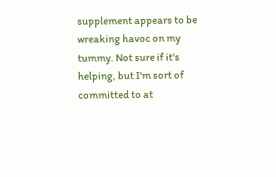supplement appears to be wreaking havoc on my tummy. Not sure if it's helping, but I'm sort of committed to at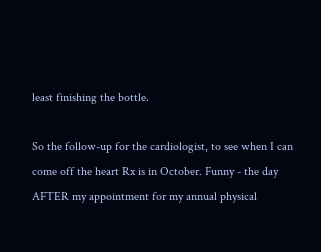least finishing the bottle.

So the follow-up for the cardiologist, to see when I can come off the heart Rx is in October. Funny - the day AFTER my appointment for my annual physical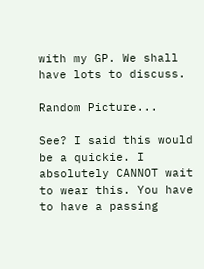with my GP. We shall have lots to discuss.

Random Picture...

See? I said this would be a quickie. I absolutely CANNOT wait to wear this. You have to have a passing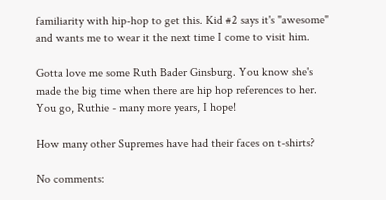familiarity with hip-hop to get this. Kid #2 says it's "awesome" and wants me to wear it the next time I come to visit him.

Gotta love me some Ruth Bader Ginsburg. You know she's made the big time when there are hip hop references to her. You go, Ruthie - many more years, I hope!

How many other Supremes have had their faces on t-shirts?

No comments: